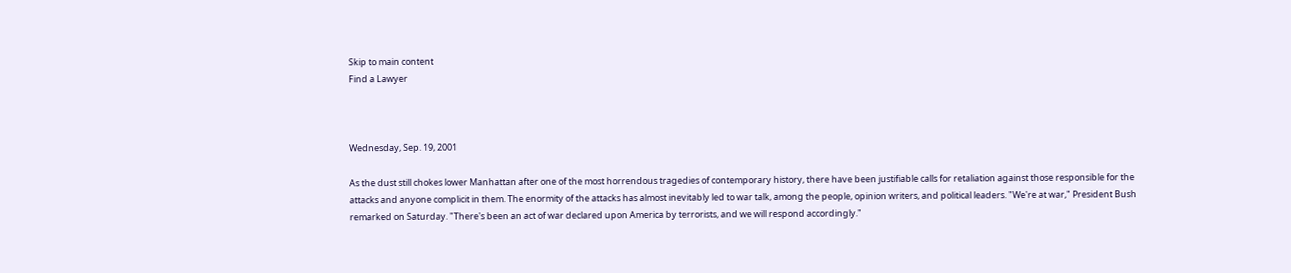Skip to main content
Find a Lawyer



Wednesday, Sep. 19, 2001

As the dust still chokes lower Manhattan after one of the most horrendous tragedies of contemporary history, there have been justifiable calls for retaliation against those responsible for the attacks and anyone complicit in them. The enormity of the attacks has almost inevitably led to war talk, among the people, opinion writers, and political leaders. "We're at war," President Bush remarked on Saturday. "There's been an act of war declared upon America by terrorists, and we will respond accordingly."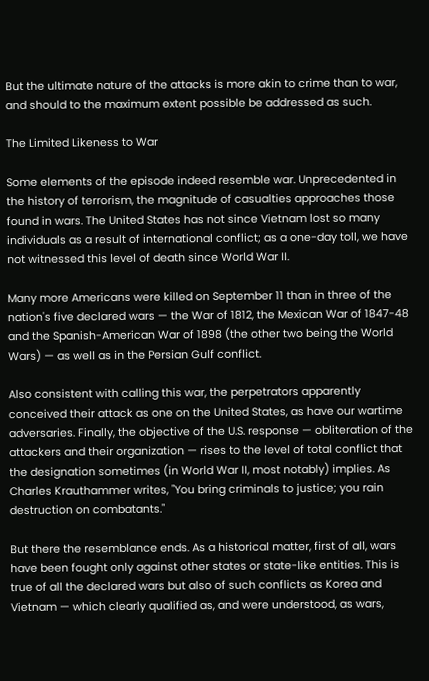But the ultimate nature of the attacks is more akin to crime than to war, and should to the maximum extent possible be addressed as such.

The Limited Likeness to War

Some elements of the episode indeed resemble war. Unprecedented in the history of terrorism, the magnitude of casualties approaches those found in wars. The United States has not since Vietnam lost so many individuals as a result of international conflict; as a one-day toll, we have not witnessed this level of death since World War II.

Many more Americans were killed on September 11 than in three of the nation's five declared wars — the War of 1812, the Mexican War of 1847-48 and the Spanish-American War of 1898 (the other two being the World Wars) — as well as in the Persian Gulf conflict.

Also consistent with calling this war, the perpetrators apparently conceived their attack as one on the United States, as have our wartime adversaries. Finally, the objective of the U.S. response — obliteration of the attackers and their organization — rises to the level of total conflict that the designation sometimes (in World War II, most notably) implies. As Charles Krauthammer writes, "You bring criminals to justice; you rain destruction on combatants."

But there the resemblance ends. As a historical matter, first of all, wars have been fought only against other states or state-like entities. This is true of all the declared wars but also of such conflicts as Korea and Vietnam — which clearly qualified as, and were understood, as wars,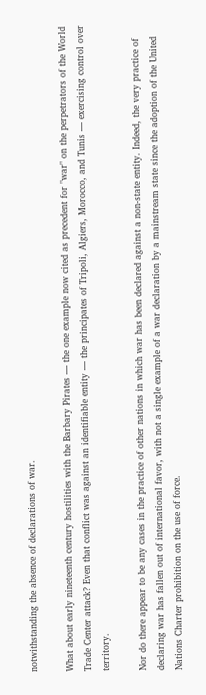notwithstanding the absence of declarations of war.

What about early nineteenth century hostilities with the Barbary Pirates — the one example now cited as precedent for "war" on the perpetrators of the World Trade Center attack? Even that conflict was against an identifiable entity — the principates of Tripoli, Algiers, Morocco, and Tunis — exercising control over territory.

Nor do there appear to be any cases in the practice of other nations in which war has been declared against a non-state entity. Indeed, the very practice of declaring war has fallen out of international favor, with not a single example of a war declaration by a mainstream state since the adoption of the United Nations Charter prohibition on the use of force.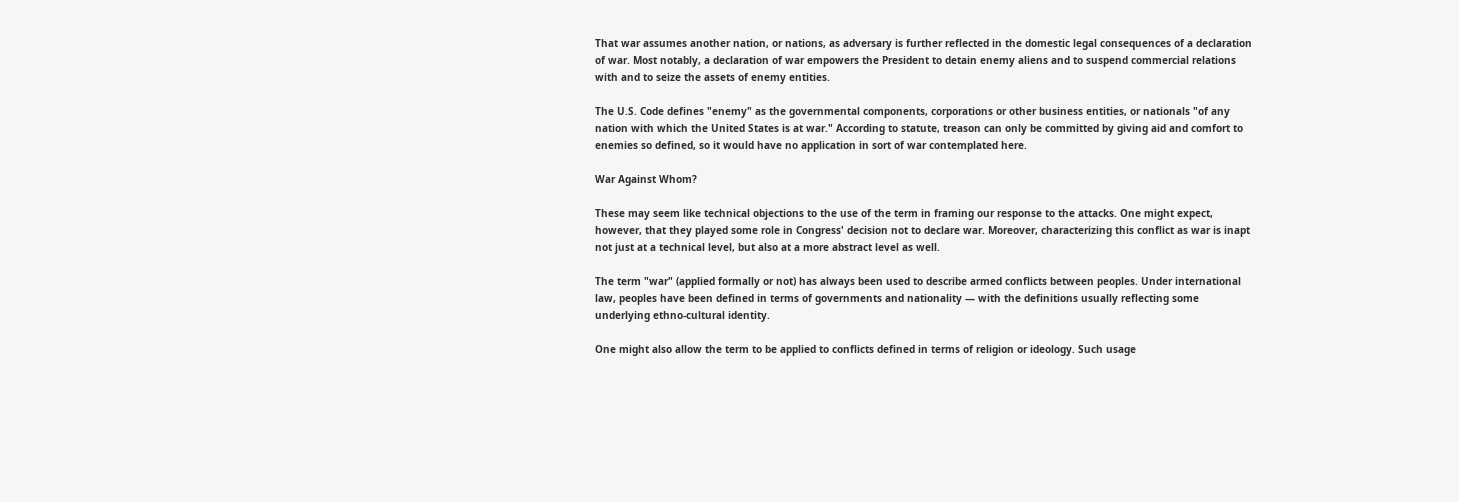That war assumes another nation, or nations, as adversary is further reflected in the domestic legal consequences of a declaration of war. Most notably, a declaration of war empowers the President to detain enemy aliens and to suspend commercial relations with and to seize the assets of enemy entities.

The U.S. Code defines "enemy" as the governmental components, corporations or other business entities, or nationals "of any nation with which the United States is at war." According to statute, treason can only be committed by giving aid and comfort to enemies so defined, so it would have no application in sort of war contemplated here.

War Against Whom?

These may seem like technical objections to the use of the term in framing our response to the attacks. One might expect, however, that they played some role in Congress' decision not to declare war. Moreover, characterizing this conflict as war is inapt not just at a technical level, but also at a more abstract level as well.

The term "war" (applied formally or not) has always been used to describe armed conflicts between peoples. Under international law, peoples have been defined in terms of governments and nationality — with the definitions usually reflecting some underlying ethno-cultural identity.

One might also allow the term to be applied to conflicts defined in terms of religion or ideology. Such usage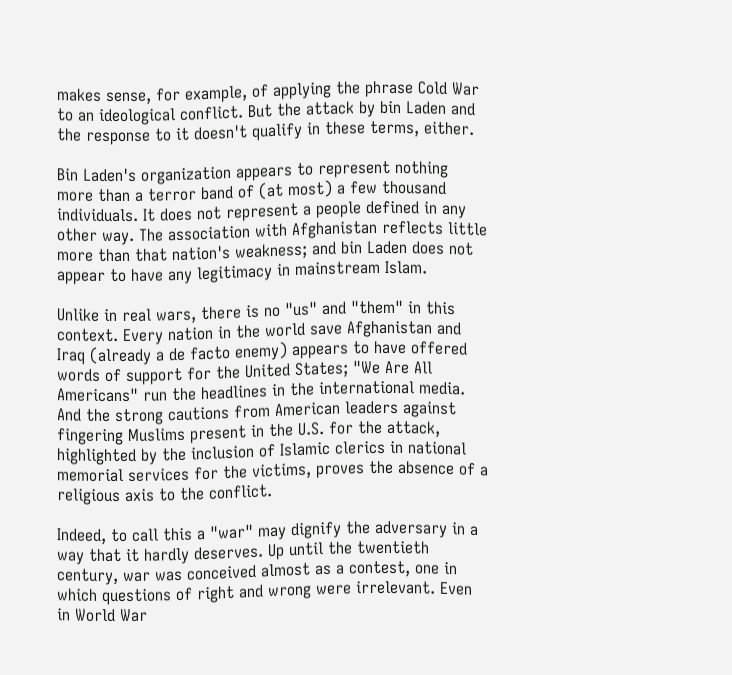makes sense, for example, of applying the phrase Cold War to an ideological conflict. But the attack by bin Laden and the response to it doesn't qualify in these terms, either.

Bin Laden's organization appears to represent nothing more than a terror band of (at most) a few thousand individuals. It does not represent a people defined in any other way. The association with Afghanistan reflects little more than that nation's weakness; and bin Laden does not appear to have any legitimacy in mainstream Islam.

Unlike in real wars, there is no "us" and "them" in this context. Every nation in the world save Afghanistan and Iraq (already a de facto enemy) appears to have offered words of support for the United States; "We Are All Americans" run the headlines in the international media. And the strong cautions from American leaders against fingering Muslims present in the U.S. for the attack, highlighted by the inclusion of Islamic clerics in national memorial services for the victims, proves the absence of a religious axis to the conflict.

Indeed, to call this a "war" may dignify the adversary in a way that it hardly deserves. Up until the twentieth century, war was conceived almost as a contest, one in which questions of right and wrong were irrelevant. Even in World War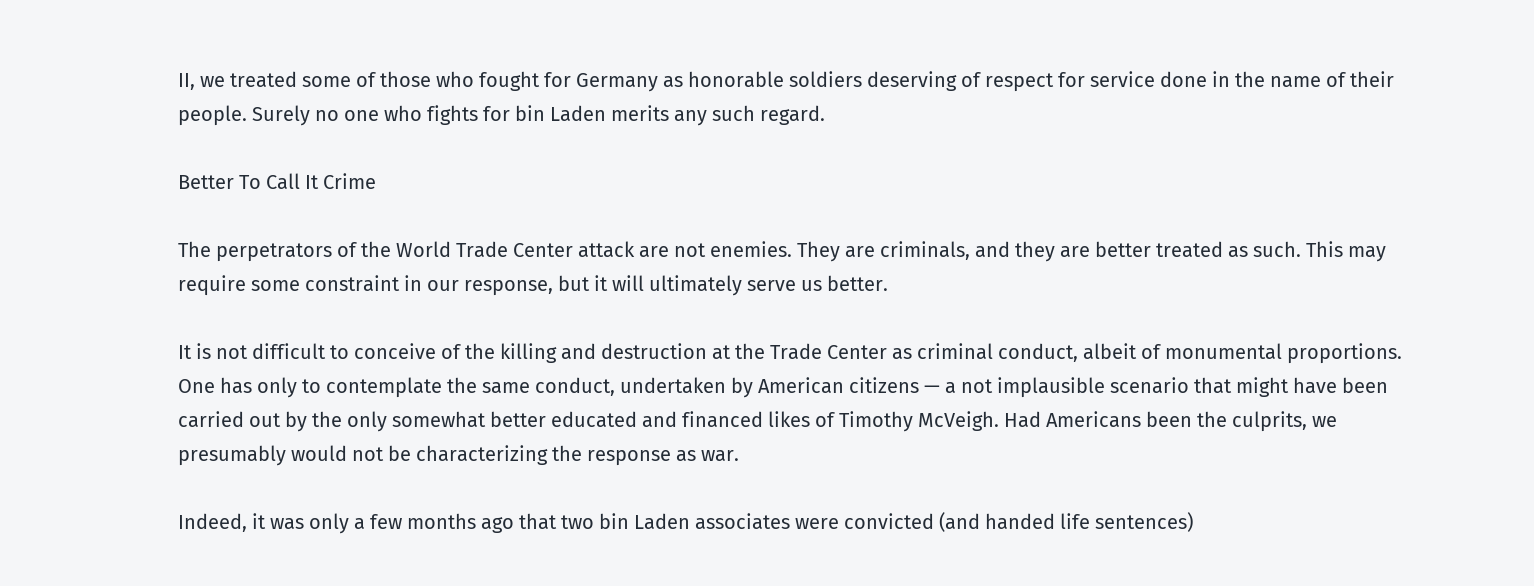II, we treated some of those who fought for Germany as honorable soldiers deserving of respect for service done in the name of their people. Surely no one who fights for bin Laden merits any such regard.

Better To Call It Crime

The perpetrators of the World Trade Center attack are not enemies. They are criminals, and they are better treated as such. This may require some constraint in our response, but it will ultimately serve us better.

It is not difficult to conceive of the killing and destruction at the Trade Center as criminal conduct, albeit of monumental proportions. One has only to contemplate the same conduct, undertaken by American citizens — a not implausible scenario that might have been carried out by the only somewhat better educated and financed likes of Timothy McVeigh. Had Americans been the culprits, we presumably would not be characterizing the response as war.

Indeed, it was only a few months ago that two bin Laden associates were convicted (and handed life sentences)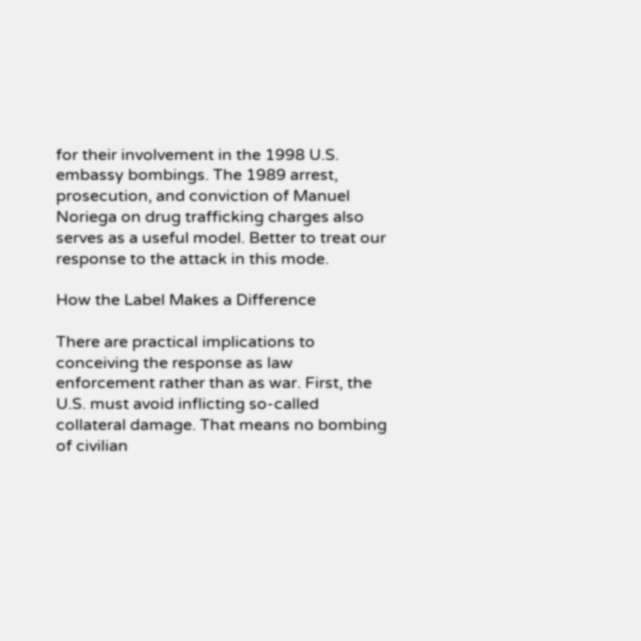for their involvement in the 1998 U.S. embassy bombings. The 1989 arrest, prosecution, and conviction of Manuel Noriega on drug trafficking charges also serves as a useful model. Better to treat our response to the attack in this mode.

How the Label Makes a Difference

There are practical implications to conceiving the response as law enforcement rather than as war. First, the U.S. must avoid inflicting so-called collateral damage. That means no bombing of civilian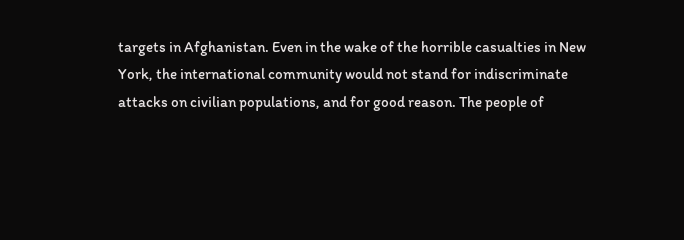targets in Afghanistan. Even in the wake of the horrible casualties in New York, the international community would not stand for indiscriminate attacks on civilian populations, and for good reason. The people of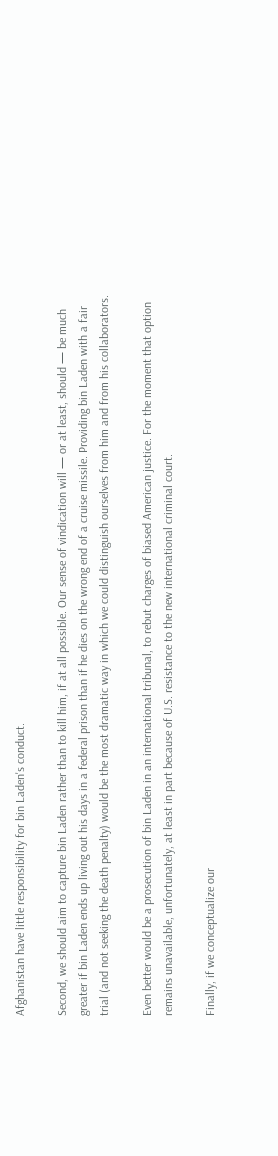Afghanistan have little responsibility for bin Laden's conduct.

Second, we should aim to capture bin Laden rather than to kill him, if at all possible. Our sense of vindication will — or at least, should — be much greater if bin Laden ends up living out his days in a federal prison than if he dies on the wrong end of a cruise missile. Providing bin Laden with a fair trial (and not seeking the death penalty) would be the most dramatic way in which we could distinguish ourselves from him and from his collaborators.

Even better would be a prosecution of bin Laden in an international tribunal, to rebut charges of biased American justice. For the moment that option remains unavailable, unfortunately, at least in part because of U.S. resistance to the new international criminal court.

Finally, if we conceptualize our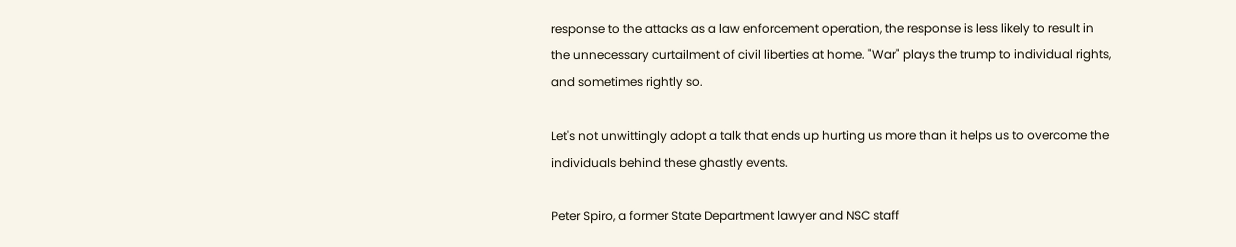response to the attacks as a law enforcement operation, the response is less likely to result in the unnecessary curtailment of civil liberties at home. "War" plays the trump to individual rights, and sometimes rightly so.

Let's not unwittingly adopt a talk that ends up hurting us more than it helps us to overcome the individuals behind these ghastly events.

Peter Spiro, a former State Department lawyer and NSC staff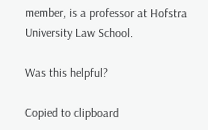member, is a professor at Hofstra University Law School.

Was this helpful?

Copied to clipboard